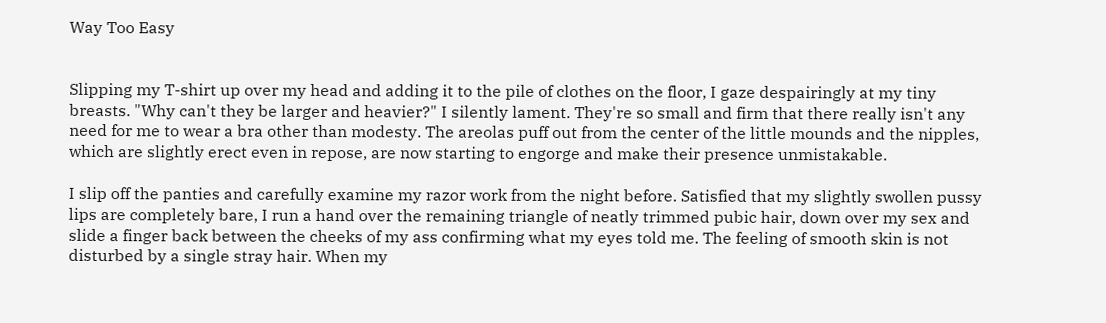Way Too Easy


Slipping my T-shirt up over my head and adding it to the pile of clothes on the floor, I gaze despairingly at my tiny breasts. "Why can't they be larger and heavier?" I silently lament. They're so small and firm that there really isn't any need for me to wear a bra other than modesty. The areolas puff out from the center of the little mounds and the nipples, which are slightly erect even in repose, are now starting to engorge and make their presence unmistakable.

I slip off the panties and carefully examine my razor work from the night before. Satisfied that my slightly swollen pussy lips are completely bare, I run a hand over the remaining triangle of neatly trimmed pubic hair, down over my sex and slide a finger back between the cheeks of my ass confirming what my eyes told me. The feeling of smooth skin is not disturbed by a single stray hair. When my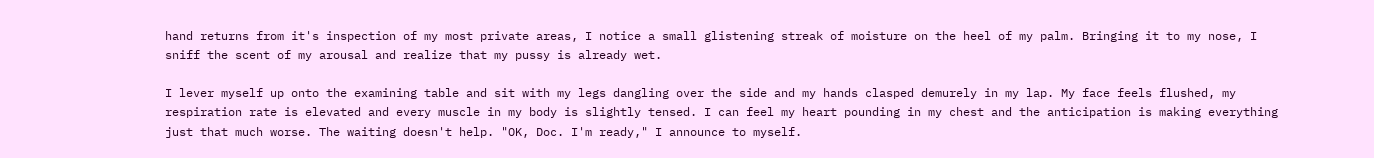hand returns from it's inspection of my most private areas, I notice a small glistening streak of moisture on the heel of my palm. Bringing it to my nose, I sniff the scent of my arousal and realize that my pussy is already wet.

I lever myself up onto the examining table and sit with my legs dangling over the side and my hands clasped demurely in my lap. My face feels flushed, my respiration rate is elevated and every muscle in my body is slightly tensed. I can feel my heart pounding in my chest and the anticipation is making everything just that much worse. The waiting doesn't help. "OK, Doc. I'm ready," I announce to myself.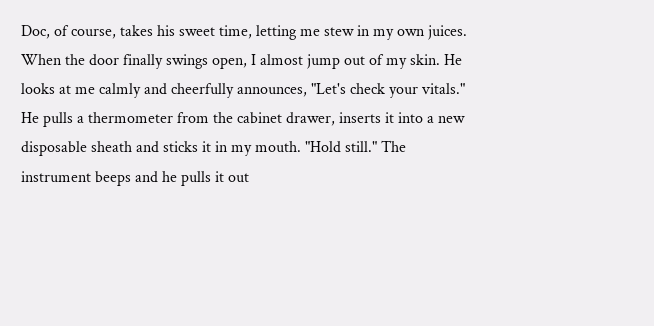Doc, of course, takes his sweet time, letting me stew in my own juices. When the door finally swings open, I almost jump out of my skin. He looks at me calmly and cheerfully announces, "Let's check your vitals." He pulls a thermometer from the cabinet drawer, inserts it into a new disposable sheath and sticks it in my mouth. "Hold still." The instrument beeps and he pulls it out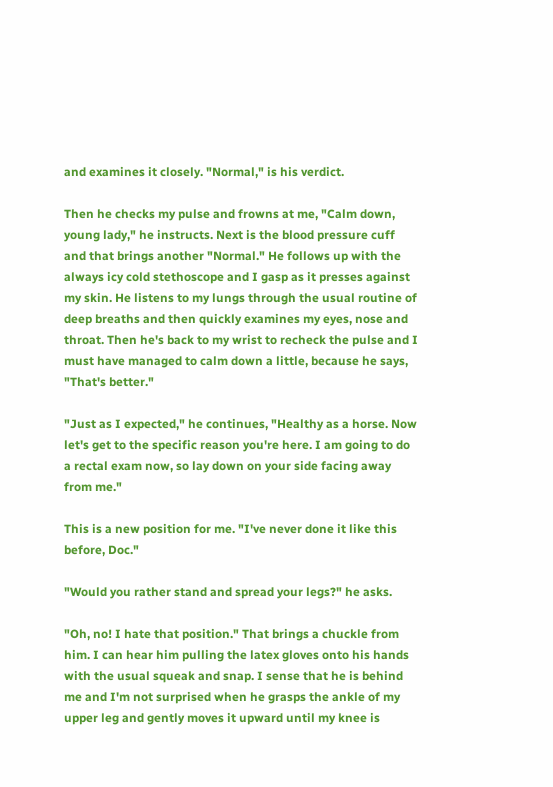and examines it closely. "Normal," is his verdict.

Then he checks my pulse and frowns at me, "Calm down, young lady," he instructs. Next is the blood pressure cuff and that brings another "Normal." He follows up with the always icy cold stethoscope and I gasp as it presses against my skin. He listens to my lungs through the usual routine of deep breaths and then quickly examines my eyes, nose and throat. Then he's back to my wrist to recheck the pulse and I must have managed to calm down a little, because he says, "That's better."

"Just as I expected," he continues, "Healthy as a horse. Now let's get to the specific reason you're here. I am going to do a rectal exam now, so lay down on your side facing away from me."

This is a new position for me. "I've never done it like this before, Doc."

"Would you rather stand and spread your legs?" he asks.

"Oh, no! I hate that position." That brings a chuckle from him. I can hear him pulling the latex gloves onto his hands with the usual squeak and snap. I sense that he is behind me and I'm not surprised when he grasps the ankle of my upper leg and gently moves it upward until my knee is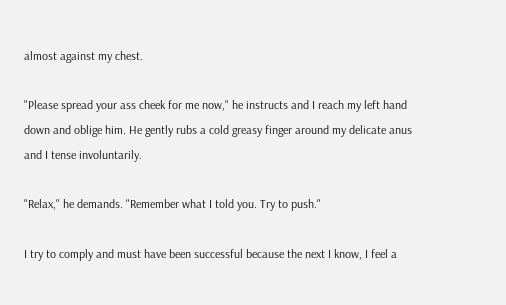almost against my chest.

"Please spread your ass cheek for me now," he instructs and I reach my left hand down and oblige him. He gently rubs a cold greasy finger around my delicate anus and I tense involuntarily.

"Relax," he demands. "Remember what I told you. Try to push."

I try to comply and must have been successful because the next I know, I feel a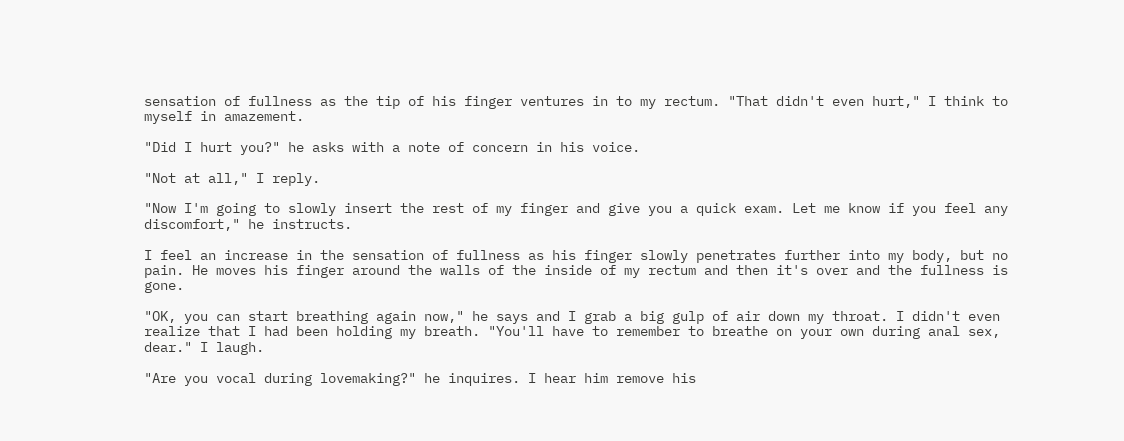sensation of fullness as the tip of his finger ventures in to my rectum. "That didn't even hurt," I think to myself in amazement.

"Did I hurt you?" he asks with a note of concern in his voice.

"Not at all," I reply.

"Now I'm going to slowly insert the rest of my finger and give you a quick exam. Let me know if you feel any discomfort," he instructs.

I feel an increase in the sensation of fullness as his finger slowly penetrates further into my body, but no pain. He moves his finger around the walls of the inside of my rectum and then it's over and the fullness is gone.

"OK, you can start breathing again now," he says and I grab a big gulp of air down my throat. I didn't even realize that I had been holding my breath. "You'll have to remember to breathe on your own during anal sex, dear." I laugh.

"Are you vocal during lovemaking?" he inquires. I hear him remove his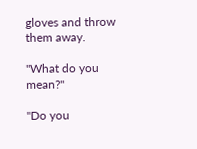gloves and throw them away.

"What do you mean?"

"Do you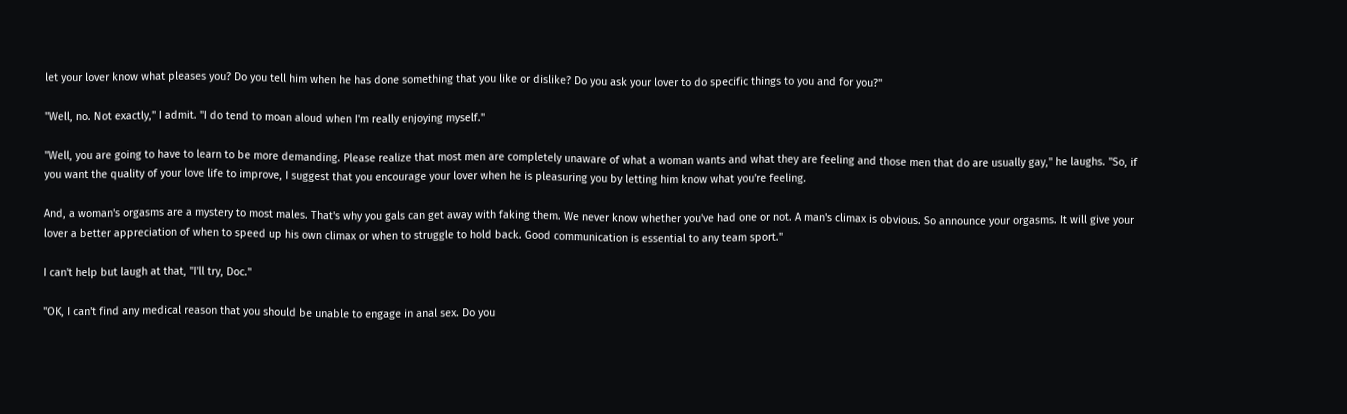let your lover know what pleases you? Do you tell him when he has done something that you like or dislike? Do you ask your lover to do specific things to you and for you?"

"Well, no. Not exactly," I admit. "I do tend to moan aloud when I'm really enjoying myself."

"Well, you are going to have to learn to be more demanding. Please realize that most men are completely unaware of what a woman wants and what they are feeling and those men that do are usually gay," he laughs. "So, if you want the quality of your love life to improve, I suggest that you encourage your lover when he is pleasuring you by letting him know what you're feeling.

And, a woman's orgasms are a mystery to most males. That's why you gals can get away with faking them. We never know whether you've had one or not. A man's climax is obvious. So announce your orgasms. It will give your lover a better appreciation of when to speed up his own climax or when to struggle to hold back. Good communication is essential to any team sport."

I can't help but laugh at that, "I'll try, Doc."

"OK, I can't find any medical reason that you should be unable to engage in anal sex. Do you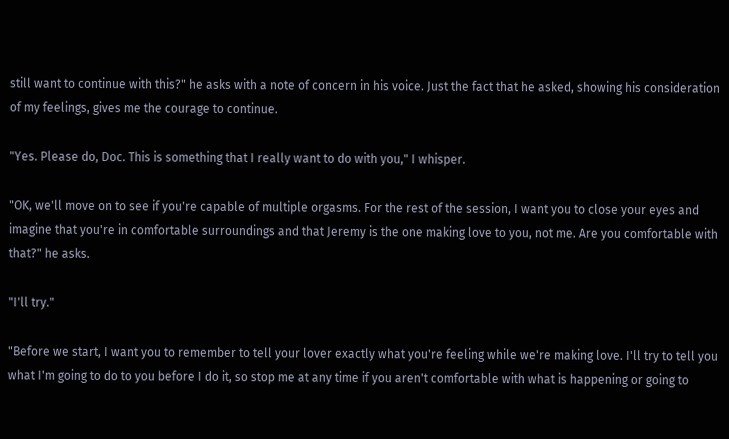still want to continue with this?" he asks with a note of concern in his voice. Just the fact that he asked, showing his consideration of my feelings, gives me the courage to continue.

"Yes. Please do, Doc. This is something that I really want to do with you," I whisper.

"OK, we'll move on to see if you're capable of multiple orgasms. For the rest of the session, I want you to close your eyes and imagine that you're in comfortable surroundings and that Jeremy is the one making love to you, not me. Are you comfortable with that?" he asks.

"I'll try."

"Before we start, I want you to remember to tell your lover exactly what you're feeling while we're making love. I'll try to tell you what I'm going to do to you before I do it, so stop me at any time if you aren't comfortable with what is happening or going to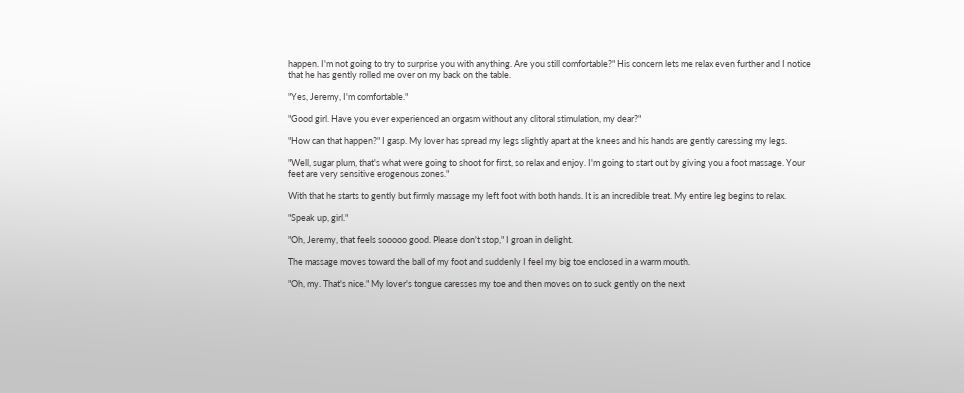happen. I'm not going to try to surprise you with anything. Are you still comfortable?" His concern lets me relax even further and I notice that he has gently rolled me over on my back on the table.

"Yes, Jeremy, I'm comfortable."

"Good girl. Have you ever experienced an orgasm without any clitoral stimulation, my dear?"

"How can that happen?" I gasp. My lover has spread my legs slightly apart at the knees and his hands are gently caressing my legs.

"Well, sugar plum, that's what were going to shoot for first, so relax and enjoy. I'm going to start out by giving you a foot massage. Your feet are very sensitive erogenous zones."

With that he starts to gently but firmly massage my left foot with both hands. It is an incredible treat. My entire leg begins to relax.

"Speak up, girl."

"Oh, Jeremy, that feels sooooo good. Please don't stop," I groan in delight.

The massage moves toward the ball of my foot and suddenly I feel my big toe enclosed in a warm mouth.

"Oh, my. That's nice." My lover's tongue caresses my toe and then moves on to suck gently on the next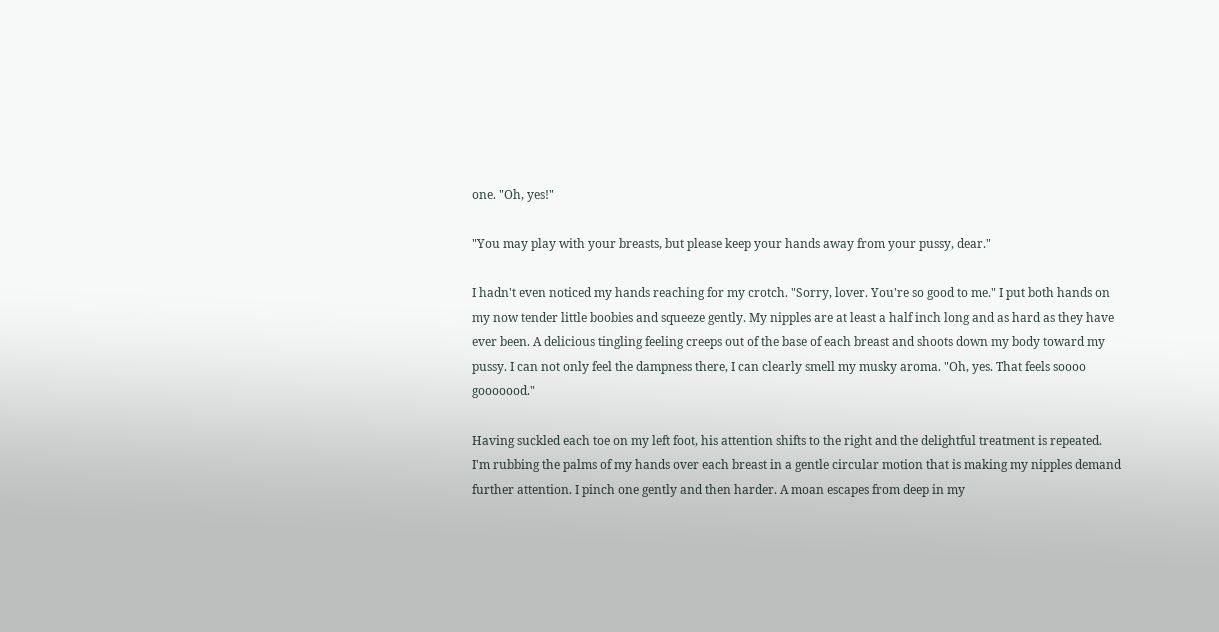one. "Oh, yes!"

"You may play with your breasts, but please keep your hands away from your pussy, dear."

I hadn't even noticed my hands reaching for my crotch. "Sorry, lover. You're so good to me." I put both hands on my now tender little boobies and squeeze gently. My nipples are at least a half inch long and as hard as they have ever been. A delicious tingling feeling creeps out of the base of each breast and shoots down my body toward my pussy. I can not only feel the dampness there, I can clearly smell my musky aroma. "Oh, yes. That feels soooo gooooood."

Having suckled each toe on my left foot, his attention shifts to the right and the delightful treatment is repeated. I'm rubbing the palms of my hands over each breast in a gentle circular motion that is making my nipples demand further attention. I pinch one gently and then harder. A moan escapes from deep in my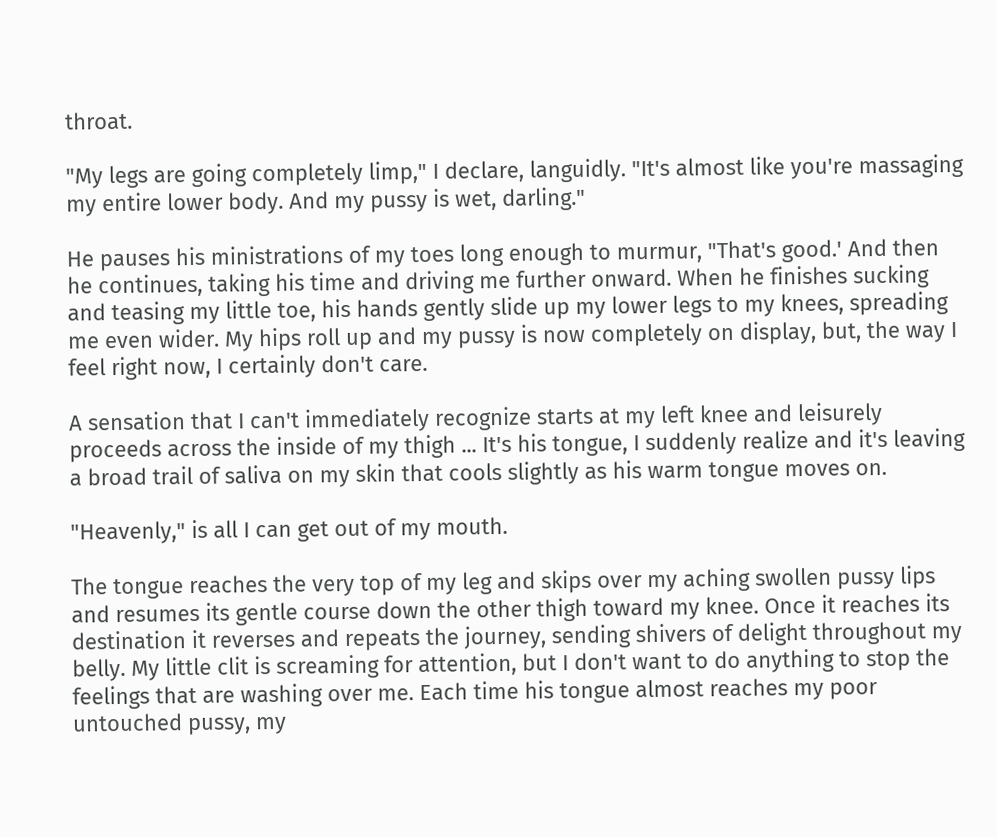throat.

"My legs are going completely limp," I declare, languidly. "It's almost like you're massaging my entire lower body. And my pussy is wet, darling."

He pauses his ministrations of my toes long enough to murmur, "That's good.' And then he continues, taking his time and driving me further onward. When he finishes sucking and teasing my little toe, his hands gently slide up my lower legs to my knees, spreading me even wider. My hips roll up and my pussy is now completely on display, but, the way I feel right now, I certainly don't care.

A sensation that I can't immediately recognize starts at my left knee and leisurely proceeds across the inside of my thigh ... It's his tongue, I suddenly realize and it's leaving a broad trail of saliva on my skin that cools slightly as his warm tongue moves on.

"Heavenly," is all I can get out of my mouth.

The tongue reaches the very top of my leg and skips over my aching swollen pussy lips and resumes its gentle course down the other thigh toward my knee. Once it reaches its destination it reverses and repeats the journey, sending shivers of delight throughout my belly. My little clit is screaming for attention, but I don't want to do anything to stop the feelings that are washing over me. Each time his tongue almost reaches my poor untouched pussy, my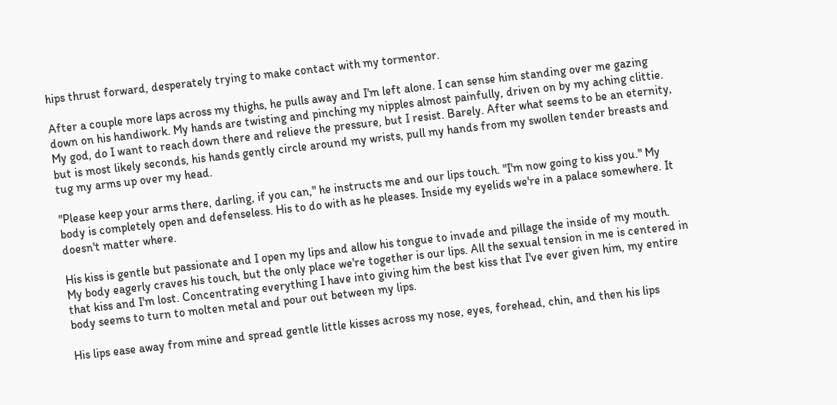hips thrust forward, desperately trying to make contact with my tormentor.

After a couple more laps across my thighs, he pulls away and I'm left alone. I can sense him standing over me gazing down on his handiwork. My hands are twisting and pinching my nipples almost painfully, driven on by my aching clittie. My god, do I want to reach down there and relieve the pressure, but I resist. Barely. After what seems to be an eternity, but is most likely seconds, his hands gently circle around my wrists, pull my hands from my swollen tender breasts and tug my arms up over my head.

"Please keep your arms there, darling, if you can," he instructs me and our lips touch. "I'm now going to kiss you." My body is completely open and defenseless. His to do with as he pleases. Inside my eyelids we're in a palace somewhere. It doesn't matter where.

His kiss is gentle but passionate and I open my lips and allow his tongue to invade and pillage the inside of my mouth. My body eagerly craves his touch, but the only place we're together is our lips. All the sexual tension in me is centered in that kiss and I'm lost. Concentrating everything I have into giving him the best kiss that I've ever given him, my entire body seems to turn to molten metal and pour out between my lips.

His lips ease away from mine and spread gentle little kisses across my nose, eyes, forehead, chin, and then his lips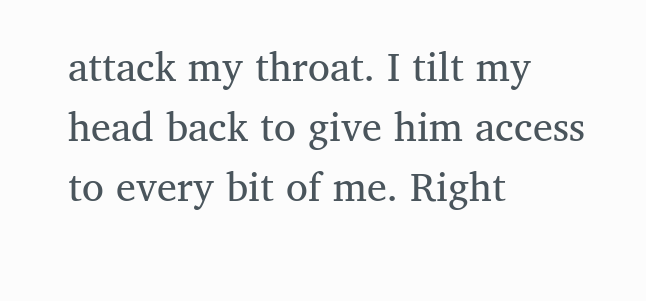attack my throat. I tilt my head back to give him access to every bit of me. Right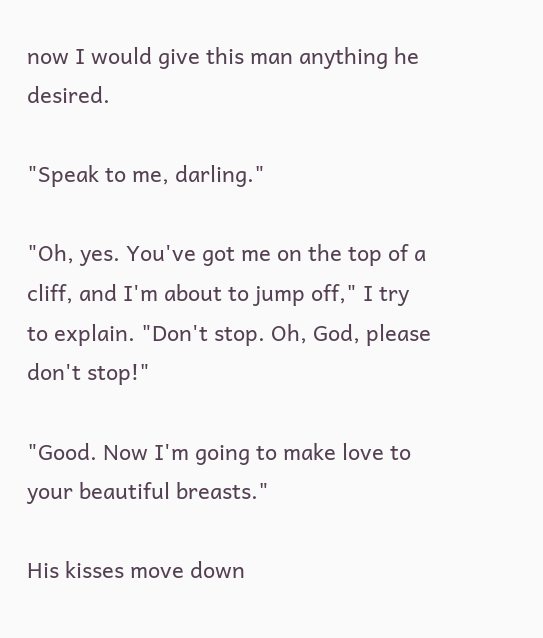now I would give this man anything he desired.

"Speak to me, darling."

"Oh, yes. You've got me on the top of a cliff, and I'm about to jump off," I try to explain. "Don't stop. Oh, God, please don't stop!"

"Good. Now I'm going to make love to your beautiful breasts."

His kisses move down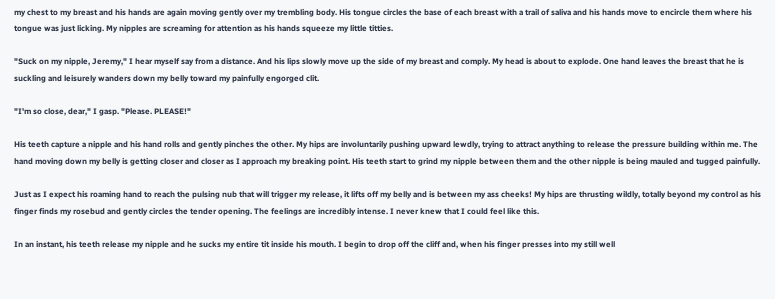my chest to my breast and his hands are again moving gently over my trembling body. His tongue circles the base of each breast with a trail of saliva and his hands move to encircle them where his tongue was just licking. My nipples are screaming for attention as his hands squeeze my little titties.

"Suck on my nipple, Jeremy," I hear myself say from a distance. And his lips slowly move up the side of my breast and comply. My head is about to explode. One hand leaves the breast that he is suckling and leisurely wanders down my belly toward my painfully engorged clit.

"I'm so close, dear," I gasp. "Please. PLEASE!"

His teeth capture a nipple and his hand rolls and gently pinches the other. My hips are involuntarily pushing upward lewdly, trying to attract anything to release the pressure building within me. The hand moving down my belly is getting closer and closer as I approach my breaking point. His teeth start to grind my nipple between them and the other nipple is being mauled and tugged painfully.

Just as I expect his roaming hand to reach the pulsing nub that will trigger my release, it lifts off my belly and is between my ass cheeks! My hips are thrusting wildly, totally beyond my control as his finger finds my rosebud and gently circles the tender opening. The feelings are incredibly intense. I never knew that I could feel like this.

In an instant, his teeth release my nipple and he sucks my entire tit inside his mouth. I begin to drop off the cliff and, when his finger presses into my still well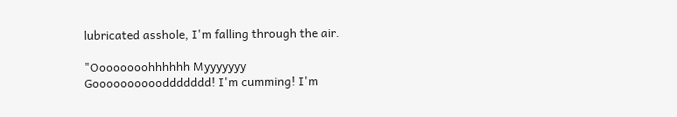lubricated asshole, I'm falling through the air.

"Oooooooohhhhhh Myyyyyyy Gooooooooooddddddd! I'm cumming! I'm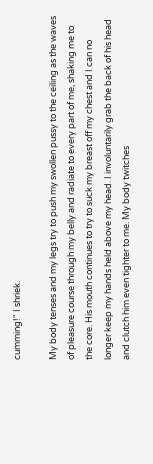cumming!" I shriek.

My body tenses and my legs try to push my swollen pussy to the ceiling as the waves of pleasure course through my belly and radiate to every part of me, shaking me to the core. His mouth continues to try to suck my breast off my chest and I can no longer keep my hands held above my head. I involuntarily grab the back of his head and clutch him even tighter to me. My body twitches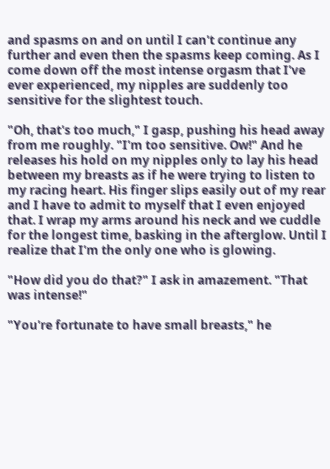and spasms on and on until I can't continue any further and even then the spasms keep coming. As I come down off the most intense orgasm that I've ever experienced, my nipples are suddenly too sensitive for the slightest touch.

"Oh, that's too much," I gasp, pushing his head away from me roughly. "I'm too sensitive. Ow!" And he releases his hold on my nipples only to lay his head between my breasts as if he were trying to listen to my racing heart. His finger slips easily out of my rear and I have to admit to myself that I even enjoyed that. I wrap my arms around his neck and we cuddle for the longest time, basking in the afterglow. Until I realize that I'm the only one who is glowing.

"How did you do that?" I ask in amazement. "That was intense!"

"You're fortunate to have small breasts," he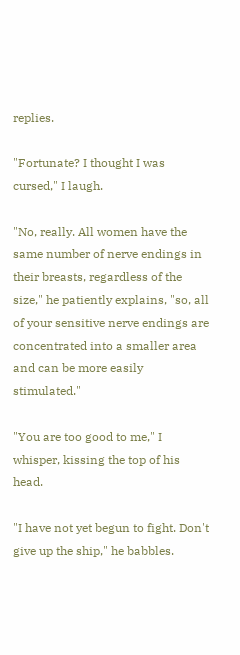replies.

"Fortunate? I thought I was cursed," I laugh.

"No, really. All women have the same number of nerve endings in their breasts, regardless of the size," he patiently explains, "so, all of your sensitive nerve endings are concentrated into a smaller area and can be more easily stimulated."

"You are too good to me," I whisper, kissing the top of his head.

"I have not yet begun to fight. Don't give up the ship," he babbles.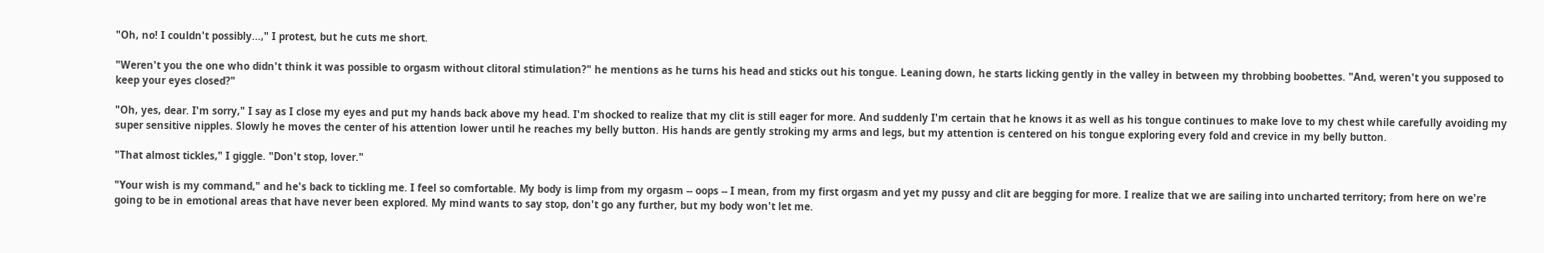"Oh, no! I couldn't possibly...," I protest, but he cuts me short.

"Weren't you the one who didn't think it was possible to orgasm without clitoral stimulation?" he mentions as he turns his head and sticks out his tongue. Leaning down, he starts licking gently in the valley in between my throbbing boobettes. "And, weren't you supposed to keep your eyes closed?"

"Oh, yes, dear. I'm sorry," I say as I close my eyes and put my hands back above my head. I'm shocked to realize that my clit is still eager for more. And suddenly I'm certain that he knows it as well as his tongue continues to make love to my chest while carefully avoiding my super sensitive nipples. Slowly he moves the center of his attention lower until he reaches my belly button. His hands are gently stroking my arms and legs, but my attention is centered on his tongue exploring every fold and crevice in my belly button.

"That almost tickles," I giggle. "Don't stop, lover."

"Your wish is my command," and he's back to tickling me. I feel so comfortable. My body is limp from my orgasm -- oops -- I mean, from my first orgasm and yet my pussy and clit are begging for more. I realize that we are sailing into uncharted territory; from here on we're going to be in emotional areas that have never been explored. My mind wants to say stop, don't go any further, but my body won't let me.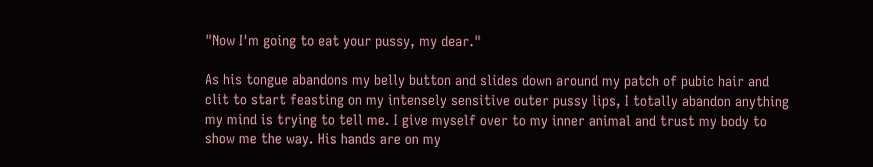"Now I'm going to eat your pussy, my dear."

As his tongue abandons my belly button and slides down around my patch of pubic hair and clit to start feasting on my intensely sensitive outer pussy lips, I totally abandon anything my mind is trying to tell me. I give myself over to my inner animal and trust my body to show me the way. His hands are on my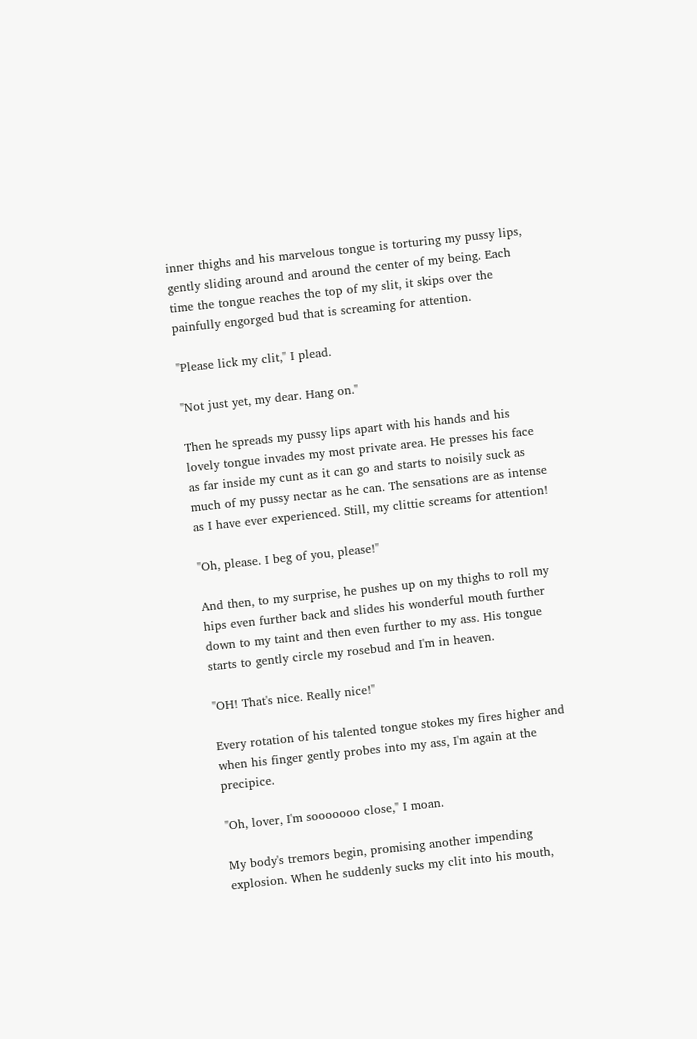inner thighs and his marvelous tongue is torturing my pussy lips, gently sliding around and around the center of my being. Each time the tongue reaches the top of my slit, it skips over the painfully engorged bud that is screaming for attention.

"Please lick my clit," I plead.

"Not just yet, my dear. Hang on."

Then he spreads my pussy lips apart with his hands and his lovely tongue invades my most private area. He presses his face as far inside my cunt as it can go and starts to noisily suck as much of my pussy nectar as he can. The sensations are as intense as I have ever experienced. Still, my clittie screams for attention!

"Oh, please. I beg of you, please!"

And then, to my surprise, he pushes up on my thighs to roll my hips even further back and slides his wonderful mouth further down to my taint and then even further to my ass. His tongue starts to gently circle my rosebud and I'm in heaven.

"OH! That's nice. Really nice!"

Every rotation of his talented tongue stokes my fires higher and when his finger gently probes into my ass, I'm again at the precipice.

"Oh, lover, I'm sooooooo close," I moan.

My body's tremors begin, promising another impending explosion. When he suddenly sucks my clit into his mouth,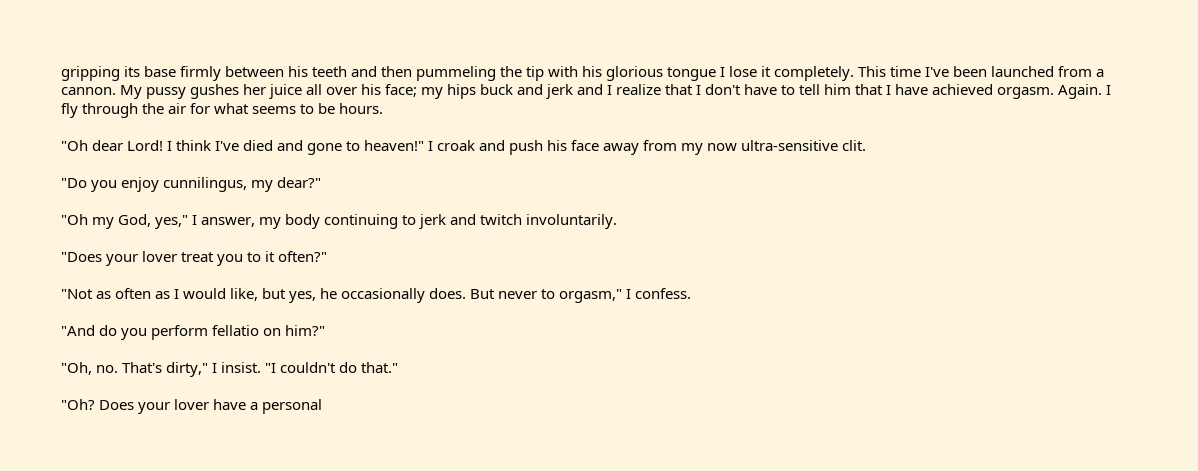gripping its base firmly between his teeth and then pummeling the tip with his glorious tongue I lose it completely. This time I've been launched from a cannon. My pussy gushes her juice all over his face; my hips buck and jerk and I realize that I don't have to tell him that I have achieved orgasm. Again. I fly through the air for what seems to be hours.

"Oh dear Lord! I think I've died and gone to heaven!" I croak and push his face away from my now ultra-sensitive clit.

"Do you enjoy cunnilingus, my dear?"

"Oh my God, yes," I answer, my body continuing to jerk and twitch involuntarily.

"Does your lover treat you to it often?"

"Not as often as I would like, but yes, he occasionally does. But never to orgasm," I confess.

"And do you perform fellatio on him?"

"Oh, no. That's dirty," I insist. "I couldn't do that."

"Oh? Does your lover have a personal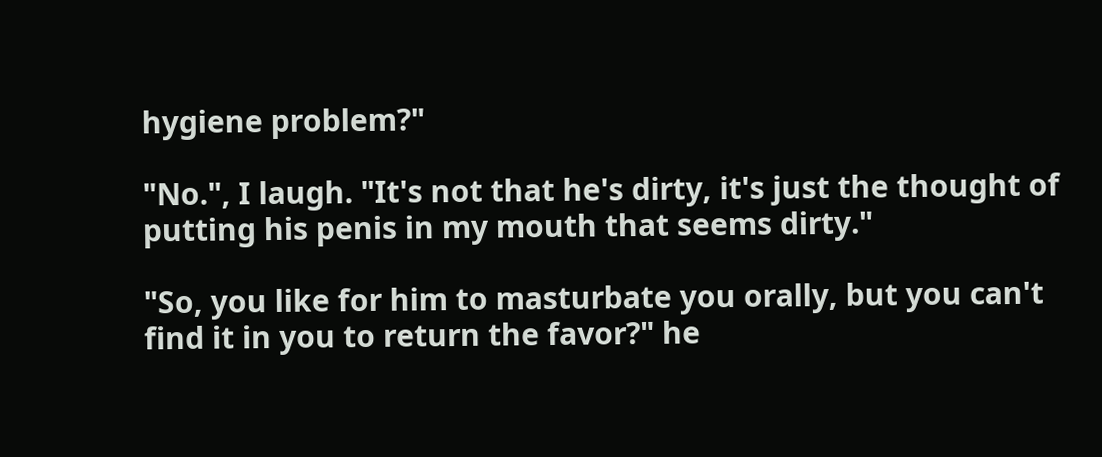hygiene problem?"

"No.", I laugh. "It's not that he's dirty, it's just the thought of putting his penis in my mouth that seems dirty."

"So, you like for him to masturbate you orally, but you can't find it in you to return the favor?" he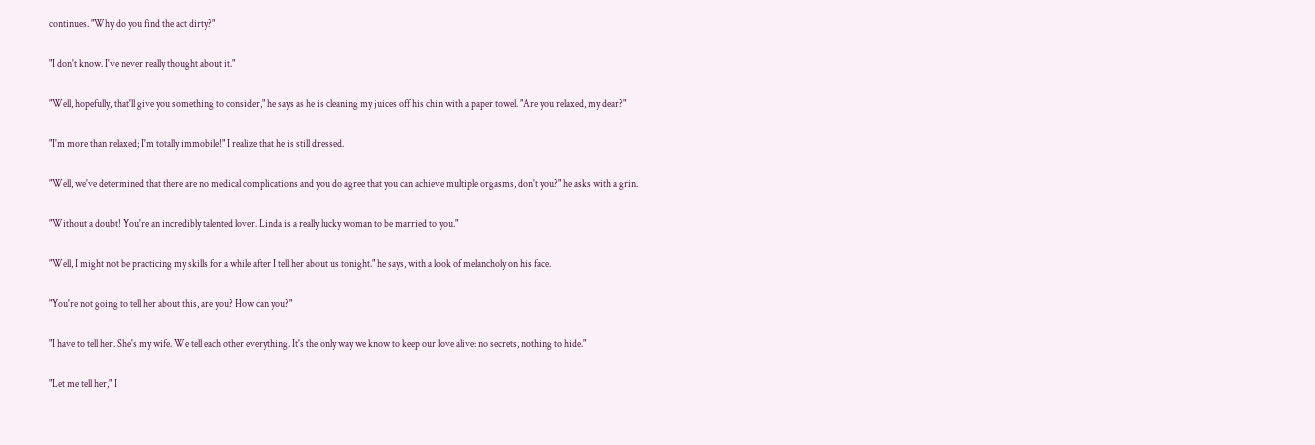continues. "Why do you find the act dirty?"

"I don't know. I've never really thought about it."

"Well, hopefully, that'll give you something to consider," he says as he is cleaning my juices off his chin with a paper towel. "Are you relaxed, my dear?"

"I'm more than relaxed; I'm totally immobile!" I realize that he is still dressed.

"Well, we've determined that there are no medical complications and you do agree that you can achieve multiple orgasms, don't you?" he asks with a grin.

"Without a doubt! You're an incredibly talented lover. Linda is a really lucky woman to be married to you."

"Well, I might not be practicing my skills for a while after I tell her about us tonight." he says, with a look of melancholy on his face.

"You're not going to tell her about this, are you? How can you?"

"I have to tell her. She's my wife. We tell each other everything. It's the only way we know to keep our love alive: no secrets, nothing to hide."

"Let me tell her," I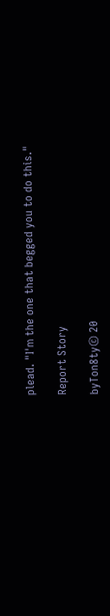plead. "I'm the one that begged you to do this."

Report Story

byTon8ty© 20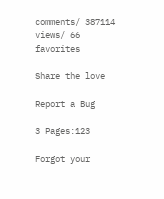comments/ 387114 views/ 66 favorites

Share the love

Report a Bug

3 Pages:123

Forgot your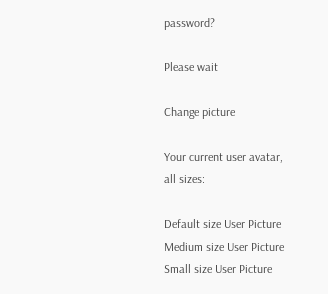password?

Please wait

Change picture

Your current user avatar, all sizes:

Default size User Picture  Medium size User Picture  Small size User Picture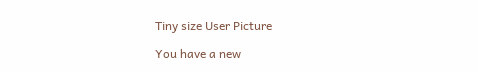Tiny size User Picture

You have a new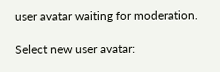user avatar waiting for moderation.

Select new user avatar: